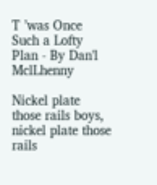T ’was Once Such a Lofty Plan - By Dan'l MclLhenny

Nickel plate those rails boys, nickel plate those rails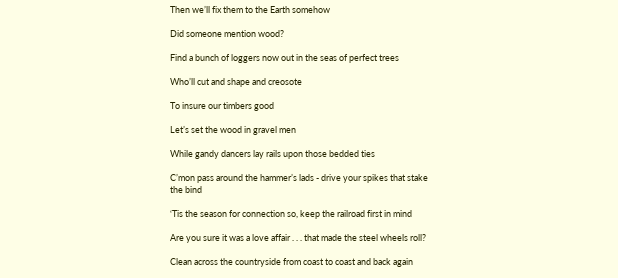Then we’ll fix them to the Earth somehow

Did someone mention wood?

Find a bunch of loggers now out in the seas of perfect trees

Who’ll cut and shape and creosote

To insure our timbers good

Let’s set the wood in gravel men

While gandy dancers lay rails upon those bedded ties

C’mon pass around the hammer’s lads - drive your spikes that stake the bind

‘Tis the season for connection so, keep the railroad first in mind

Are you sure it was a love affair . . . that made the steel wheels roll?

Clean across the countryside from coast to coast and back again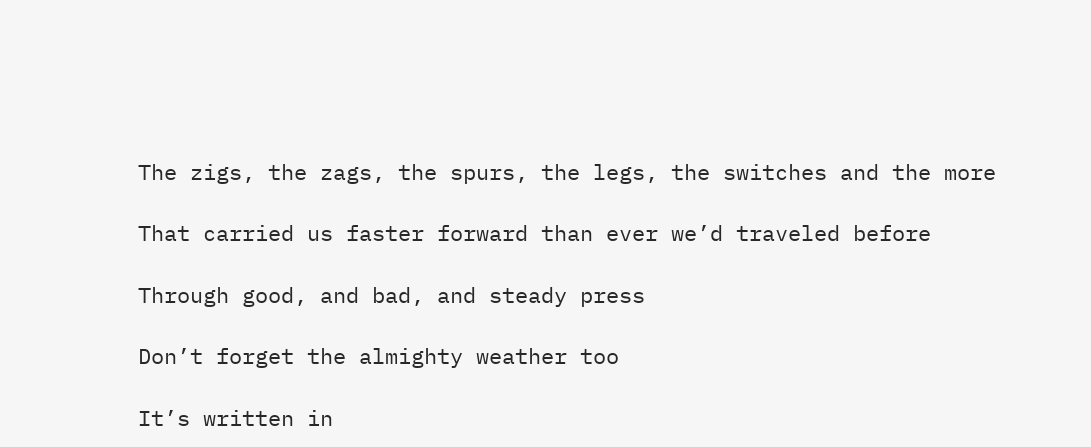The zigs, the zags, the spurs, the legs, the switches and the more

That carried us faster forward than ever we’d traveled before

Through good, and bad, and steady press

Don’t forget the almighty weather too

It’s written in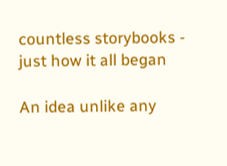countless storybooks - just how it all began

An idea unlike any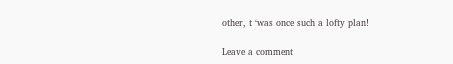other, t ‘was once such a lofty plan!

Leave a comment